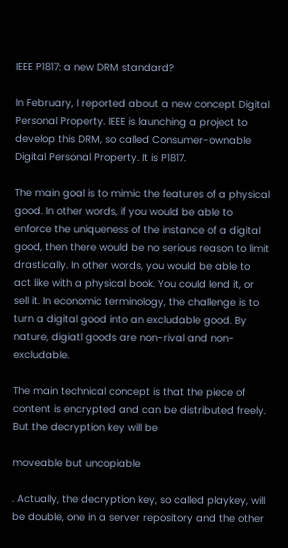IEEE P1817: a new DRM standard?

In February, I reported about a new concept Digital Personal Property. IEEE is launching a project to develop this DRM, so called Consumer-ownable Digital Personal Property. It is P1817.

The main goal is to mimic the features of a physical good. In other words, if you would be able to enforce the uniqueness of the instance of a digital good, then there would be no serious reason to limit drastically. In other words, you would be able to act like with a physical book. You could lend it, or sell it. In economic terminology, the challenge is to turn a digital good into an excludable good. By nature, digiatl goods are non-rival and non-excludable.

The main technical concept is that the piece of content is encrypted and can be distributed freely. But the decryption key will be

moveable but uncopiable

. Actually, the decryption key, so called playkey, will be double, one in a server repository and the other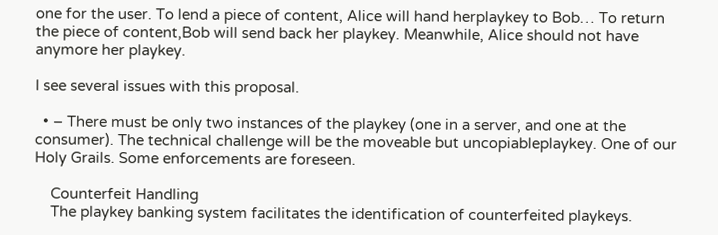one for the user. To lend a piece of content, Alice will hand herplaykey to Bob… To return the piece of content,Bob will send back her playkey. Meanwhile, Alice should not have anymore her playkey.

I see several issues with this proposal.

  • – There must be only two instances of the playkey (one in a server, and one at the consumer). The technical challenge will be the moveable but uncopiableplaykey. One of our Holy Grails. Some enforcements are foreseen.

    Counterfeit Handling
    The playkey banking system facilitates the identification of counterfeited playkeys.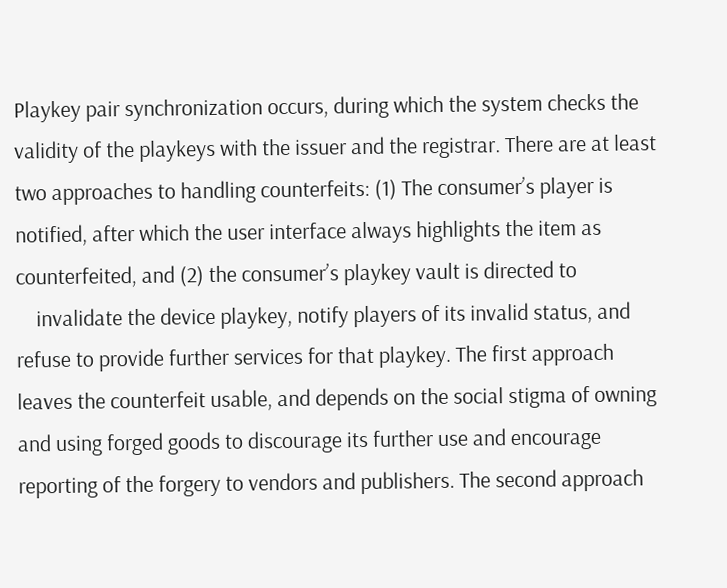Playkey pair synchronization occurs, during which the system checks the validity of the playkeys with the issuer and the registrar. There are at least two approaches to handling counterfeits: (1) The consumerʼs player is notified, after which the user interface always highlights the item as counterfeited, and (2) the consumerʼs playkey vault is directed to
    invalidate the device playkey, notify players of its invalid status, and refuse to provide further services for that playkey. The first approach leaves the counterfeit usable, and depends on the social stigma of owning and using forged goods to discourage its further use and encourage reporting of the forgery to vendors and publishers. The second approach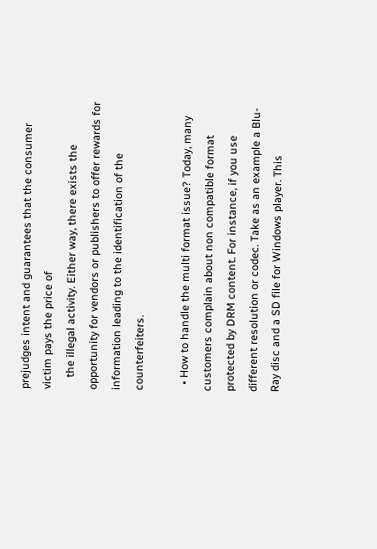prejudges intent and guarantees that the consumer victim pays the price of
    the illegal activity. Either way, there exists the opportunity for vendors or publishers to offer rewards for information leading to the identification of the counterfeiters.

  • How to handle the multi format issue? Today, many customers complain about non compatible format protected by DRM content. For instance, if you use different resolution or codec. Take as an example a Blu-Ray disc and a SD file for Windows player. This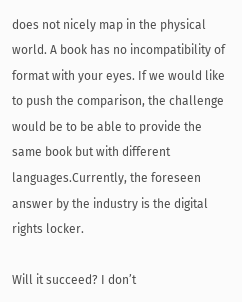does not nicely map in the physical world. A book has no incompatibility of format with your eyes. If we would like to push the comparison, the challenge would be to be able to provide the same book but with different languages.Currently, the foreseen answer by the industry is the digital rights locker.

Will it succeed? I don’t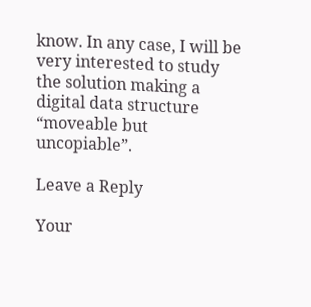know. In any case, I will be very interested to study the solution making a digital data structure “moveable but uncopiable”.

Leave a Reply

Your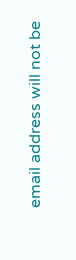email address will not be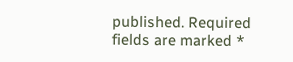published. Required fields are marked *